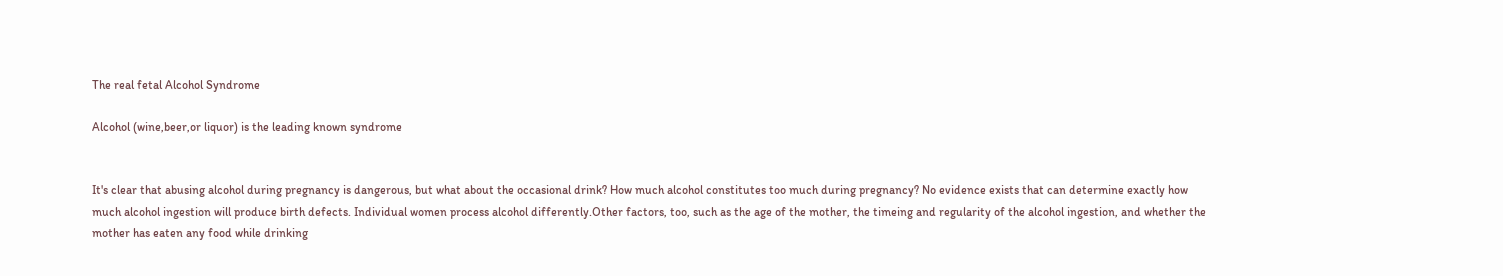The real fetal Alcohol Syndrome

Alcohol (wine,beer,or liquor) is the leading known syndrome


It's clear that abusing alcohol during pregnancy is dangerous, but what about the occasional drink? How much alcohol constitutes too much during pregnancy? No evidence exists that can determine exactly how much alcohol ingestion will produce birth defects. Individual women process alcohol differently.Other factors, too, such as the age of the mother, the timeing and regularity of the alcohol ingestion, and whether the mother has eaten any food while drinking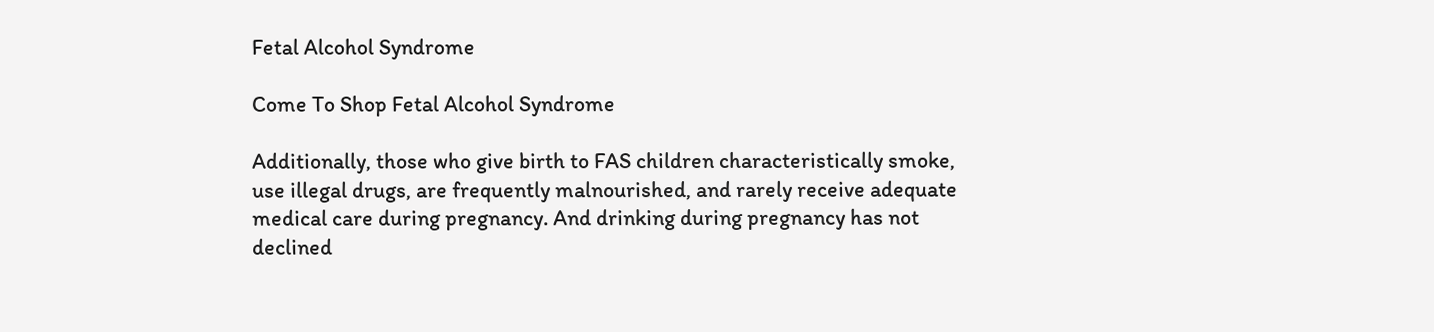Fetal Alcohol Syndrome

Come To Shop Fetal Alcohol Syndrome

Additionally, those who give birth to FAS children characteristically smoke, use illegal drugs, are frequently malnourished, and rarely receive adequate medical care during pregnancy. And drinking during pregnancy has not declined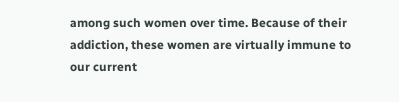among such women over time. Because of their addiction, these women are virtually immune to our current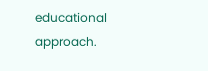educational approach.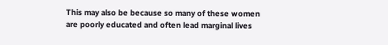This may also be because so many of these women are poorly educated and often lead marginal lives